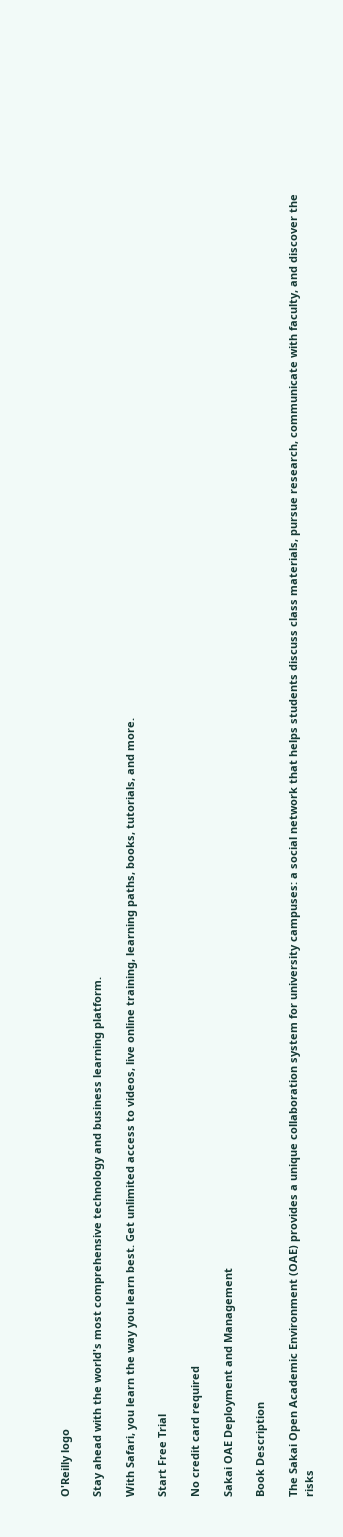O'Reilly logo

Stay ahead with the world's most comprehensive technology and business learning platform.

With Safari, you learn the way you learn best. Get unlimited access to videos, live online training, learning paths, books, tutorials, and more.

Start Free Trial

No credit card required

Sakai OAE Deployment and Management

Book Description

The Sakai Open Academic Environment (OAE) provides a unique collaboration system for university campuses: a social network that helps students discuss class materials, pursue research, communicate with faculty, and discover the risks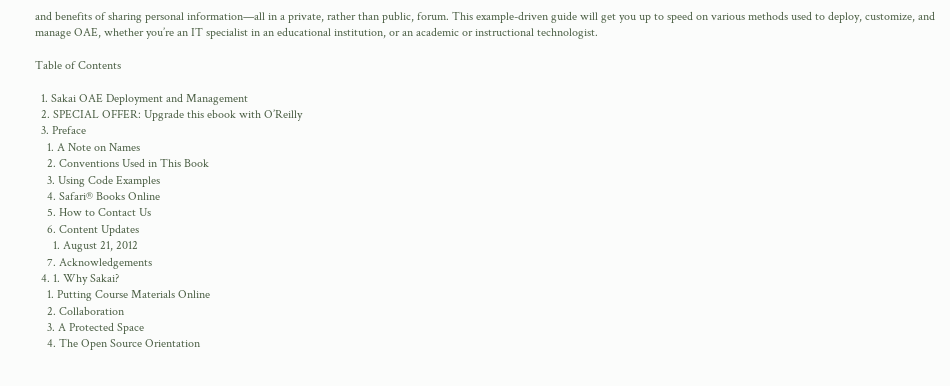and benefits of sharing personal information—all in a private, rather than public, forum. This example-driven guide will get you up to speed on various methods used to deploy, customize, and manage OAE, whether you’re an IT specialist in an educational institution, or an academic or instructional technologist.

Table of Contents

  1. Sakai OAE Deployment and Management
  2. SPECIAL OFFER: Upgrade this ebook with O’Reilly
  3. Preface
    1. A Note on Names
    2. Conventions Used in This Book
    3. Using Code Examples
    4. Safari® Books Online
    5. How to Contact Us
    6. Content Updates
      1. August 21, 2012
    7. Acknowledgements
  4. 1. Why Sakai?
    1. Putting Course Materials Online
    2. Collaboration
    3. A Protected Space
    4. The Open Source Orientation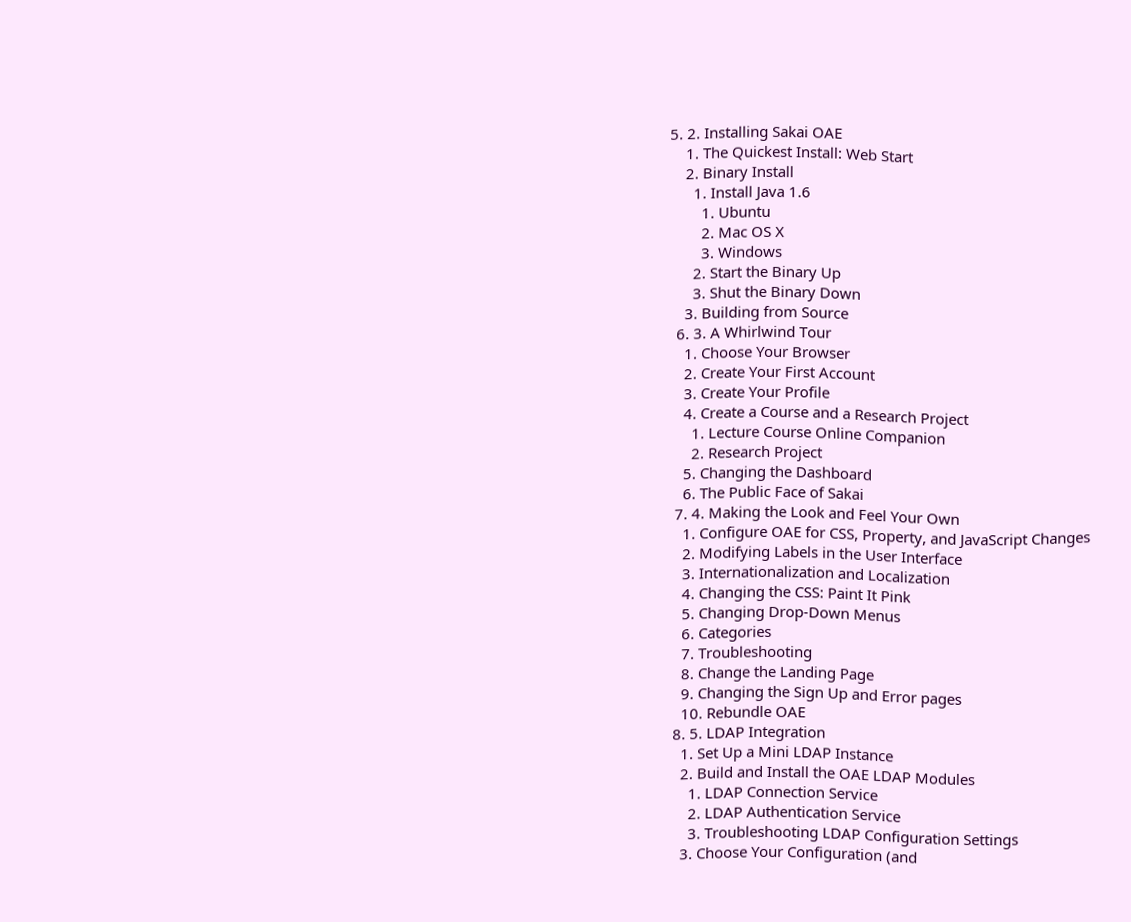5. 2. Installing Sakai OAE
    1. The Quickest Install: Web Start
    2. Binary Install
      1. Install Java 1.6
        1. Ubuntu
        2. Mac OS X
        3. Windows
      2. Start the Binary Up
      3. Shut the Binary Down
    3. Building from Source
  6. 3. A Whirlwind Tour
    1. Choose Your Browser
    2. Create Your First Account
    3. Create Your Profile
    4. Create a Course and a Research Project
      1. Lecture Course Online Companion
      2. Research Project
    5. Changing the Dashboard
    6. The Public Face of Sakai
  7. 4. Making the Look and Feel Your Own
    1. Configure OAE for CSS, Property, and JavaScript Changes
    2. Modifying Labels in the User Interface
    3. Internationalization and Localization
    4. Changing the CSS: Paint It Pink
    5. Changing Drop-Down Menus
    6. Categories
    7. Troubleshooting
    8. Change the Landing Page
    9. Changing the Sign Up and Error pages
    10. Rebundle OAE
  8. 5. LDAP Integration
    1. Set Up a Mini LDAP Instance
    2. Build and Install the OAE LDAP Modules
      1. LDAP Connection Service
      2. LDAP Authentication Service
      3. Troubleshooting LDAP Configuration Settings
    3. Choose Your Configuration (and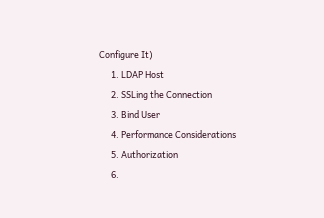Configure It)
      1. LDAP Host
      2. SSLing the Connection
      3. Bind User
      4. Performance Considerations
      5. Authorization
      6.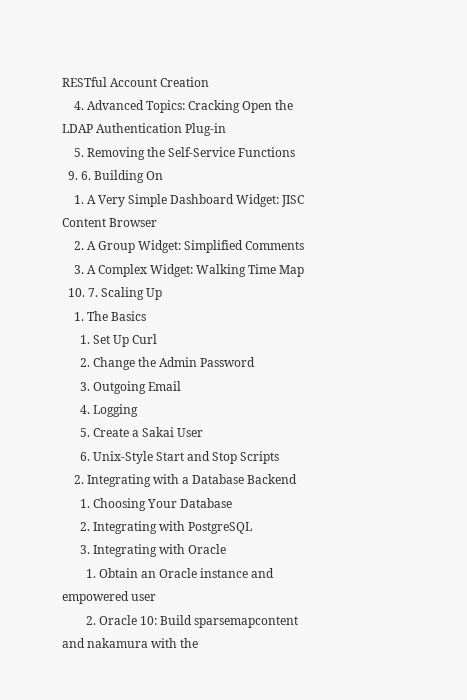RESTful Account Creation
    4. Advanced Topics: Cracking Open the LDAP Authentication Plug-in
    5. Removing the Self-Service Functions
  9. 6. Building On
    1. A Very Simple Dashboard Widget: JISC Content Browser
    2. A Group Widget: Simplified Comments
    3. A Complex Widget: Walking Time Map
  10. 7. Scaling Up
    1. The Basics
      1. Set Up Curl
      2. Change the Admin Password
      3. Outgoing Email
      4. Logging
      5. Create a Sakai User
      6. Unix-Style Start and Stop Scripts
    2. Integrating with a Database Backend
      1. Choosing Your Database
      2. Integrating with PostgreSQL
      3. Integrating with Oracle
        1. Obtain an Oracle instance and empowered user
        2. Oracle 10: Build sparsemapcontent and nakamura with the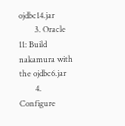ojdbc14.jar
        3. Oracle 11: Build nakamura with the ojdbc6.jar
        4. Configure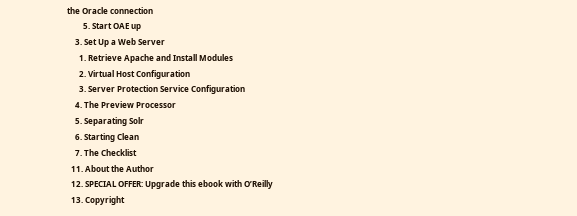the Oracle connection
        5. Start OAE up
    3. Set Up a Web Server
      1. Retrieve Apache and Install Modules
      2. Virtual Host Configuration
      3. Server Protection Service Configuration
    4. The Preview Processor
    5. Separating Solr
    6. Starting Clean
    7. The Checklist
  11. About the Author
  12. SPECIAL OFFER: Upgrade this ebook with O’Reilly
  13. Copyright